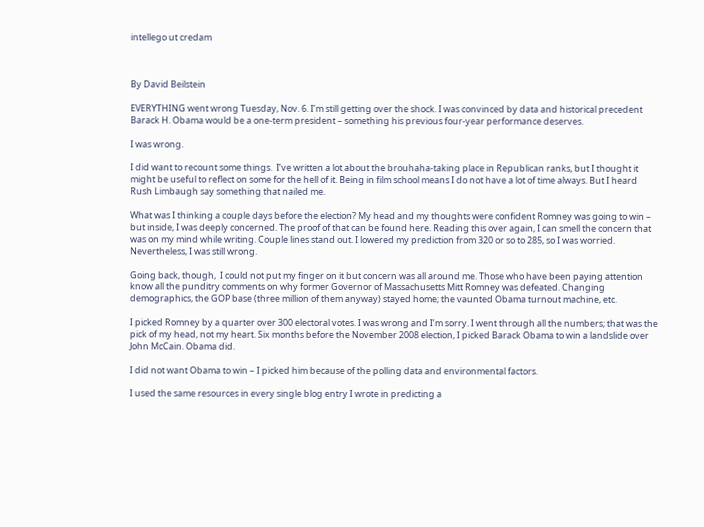intellego ut credam



By David Beilstein

EVERYTHING went wrong Tuesday, Nov. 6. I’m still getting over the shock. I was convinced by data and historical precedent Barack H. Obama would be a one-term president – something his previous four-year performance deserves.

I was wrong.

I did want to recount some things.  I’ve written a lot about the brouhaha-taking place in Republican ranks, but I thought it might be useful to reflect on some for the hell of it. Being in film school means I do not have a lot of time always. But I heard Rush Limbaugh say something that nailed me.

What was I thinking a couple days before the election? My head and my thoughts were confident Romney was going to win – but inside, I was deeply concerned. The proof of that can be found here. Reading this over again, I can smell the concern that was on my mind while writing. Couple lines stand out. I lowered my prediction from 320 or so to 285, so I was worried. Nevertheless, I was still wrong.

Going back, though,  I could not put my finger on it but concern was all around me. Those who have been paying attention know all the punditry comments on why former Governor of Massachusetts Mitt Romney was defeated. Changing demographics, the GOP base (three million of them anyway) stayed home; the vaunted Obama turnout machine, etc.

I picked Romney by a quarter over 300 electoral votes. I was wrong and I’m sorry. I went through all the numbers; that was the pick of my head, not my heart. Six months before the November 2008 election, I picked Barack Obama to win a landslide over John McCain. Obama did.

I did not want Obama to win – I picked him because of the polling data and environmental factors.

I used the same resources in every single blog entry I wrote in predicting a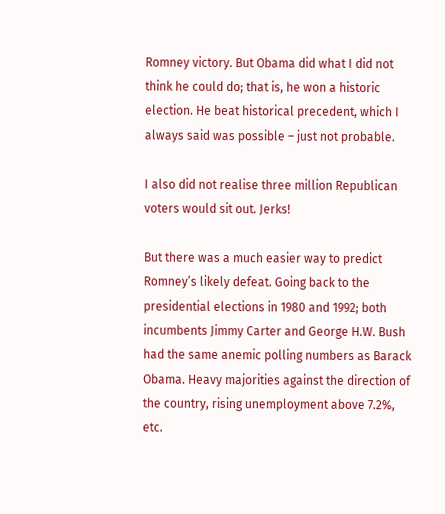Romney victory. But Obama did what I did not think he could do; that is, he won a historic election. He beat historical precedent, which I always said was possible – just not probable.

I also did not realise three million Republican voters would sit out. Jerks!

But there was a much easier way to predict Romney’s likely defeat. Going back to the presidential elections in 1980 and 1992; both incumbents Jimmy Carter and George H.W. Bush had the same anemic polling numbers as Barack Obama. Heavy majorities against the direction of the country, rising unemployment above 7.2%, etc.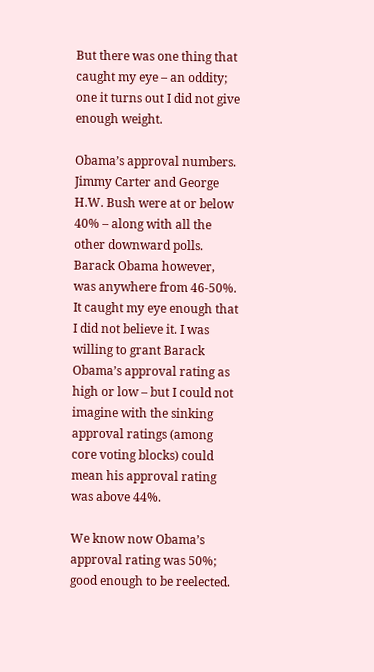But there was one thing that caught my eye – an oddity; one it turns out I did not give enough weight.

Obama’s approval numbers. Jimmy Carter and George H.W. Bush were at or below 40% – along with all the other downward polls. Barack Obama however, was anywhere from 46-50%. It caught my eye enough that I did not believe it. I was willing to grant Barack Obama’s approval rating as high or low – but I could not imagine with the sinking approval ratings (among core voting blocks) could mean his approval rating was above 44%.

We know now Obama’s approval rating was 50%; good enough to be reelected.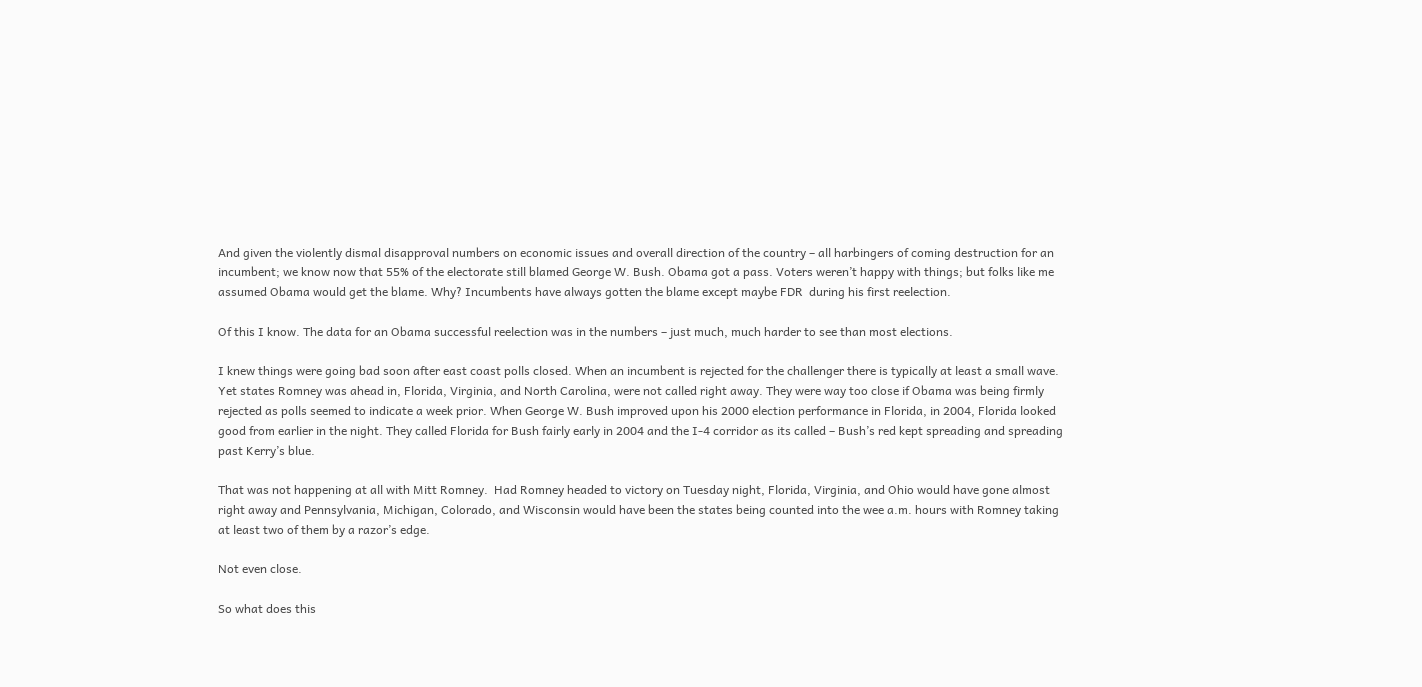And given the violently dismal disapproval numbers on economic issues and overall direction of the country – all harbingers of coming destruction for an incumbent; we know now that 55% of the electorate still blamed George W. Bush. Obama got a pass. Voters weren’t happy with things; but folks like me assumed Obama would get the blame. Why? Incumbents have always gotten the blame except maybe FDR  during his first reelection.

Of this I know. The data for an Obama successful reelection was in the numbers – just much, much harder to see than most elections.

I knew things were going bad soon after east coast polls closed. When an incumbent is rejected for the challenger there is typically at least a small wave. Yet states Romney was ahead in, Florida, Virginia, and North Carolina, were not called right away. They were way too close if Obama was being firmly rejected as polls seemed to indicate a week prior. When George W. Bush improved upon his 2000 election performance in Florida, in 2004, Florida looked good from earlier in the night. They called Florida for Bush fairly early in 2004 and the I-4 corridor as its called – Bush’s red kept spreading and spreading past Kerry’s blue.

That was not happening at all with Mitt Romney.  Had Romney headed to victory on Tuesday night, Florida, Virginia, and Ohio would have gone almost right away and Pennsylvania, Michigan, Colorado, and Wisconsin would have been the states being counted into the wee a.m. hours with Romney taking at least two of them by a razor’s edge.

Not even close.

So what does this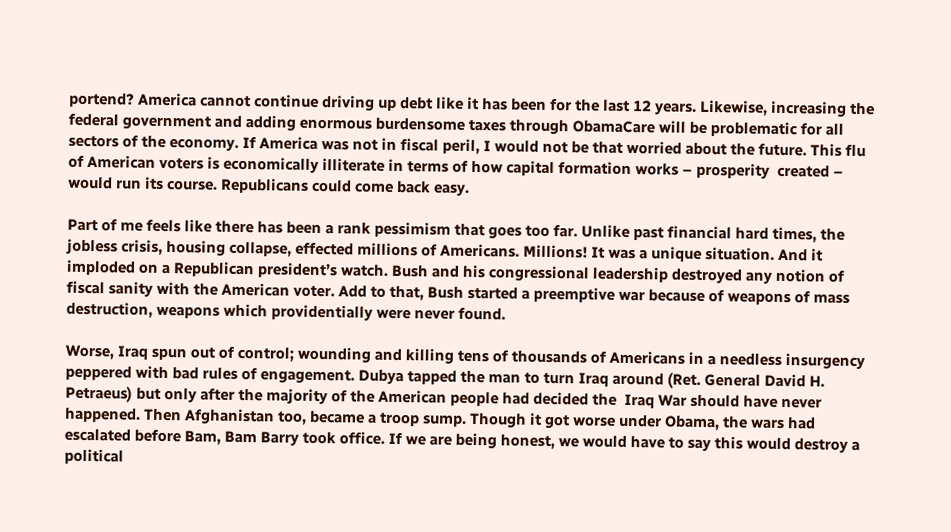portend? America cannot continue driving up debt like it has been for the last 12 years. Likewise, increasing the federal government and adding enormous burdensome taxes through ObamaCare will be problematic for all sectors of the economy. If America was not in fiscal peril, I would not be that worried about the future. This flu of American voters is economically illiterate in terms of how capital formation works – prosperity  created – would run its course. Republicans could come back easy.

Part of me feels like there has been a rank pessimism that goes too far. Unlike past financial hard times, the jobless crisis, housing collapse, effected millions of Americans. Millions! It was a unique situation. And it imploded on a Republican president’s watch. Bush and his congressional leadership destroyed any notion of fiscal sanity with the American voter. Add to that, Bush started a preemptive war because of weapons of mass destruction, weapons which providentially were never found.

Worse, Iraq spun out of control; wounding and killing tens of thousands of Americans in a needless insurgency peppered with bad rules of engagement. Dubya tapped the man to turn Iraq around (Ret. General David H. Petraeus) but only after the majority of the American people had decided the  Iraq War should have never happened. Then Afghanistan too, became a troop sump. Though it got worse under Obama, the wars had escalated before Bam, Bam Barry took office. If we are being honest, we would have to say this would destroy a political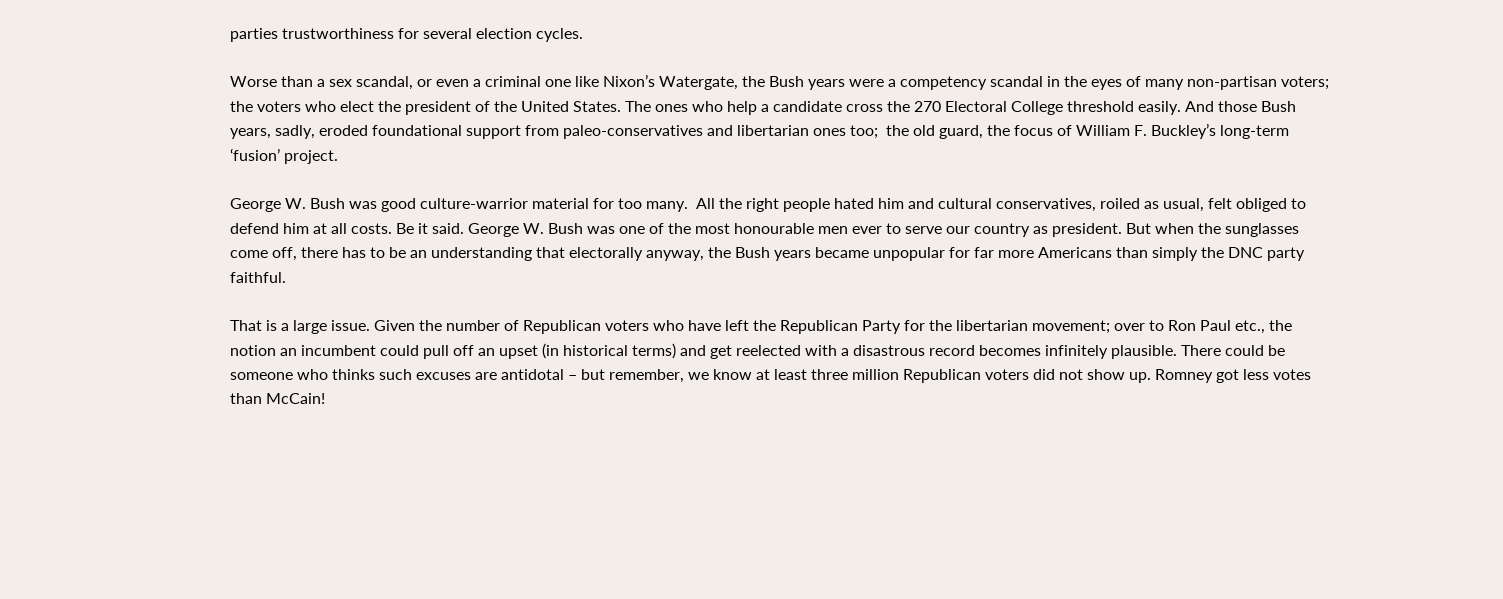parties trustworthiness for several election cycles.

Worse than a sex scandal, or even a criminal one like Nixon’s Watergate, the Bush years were a competency scandal in the eyes of many non-partisan voters; the voters who elect the president of the United States. The ones who help a candidate cross the 270 Electoral College threshold easily. And those Bush years, sadly, eroded foundational support from paleo-conservatives and libertarian ones too;  the old guard, the focus of William F. Buckley’s long-term ‘fusion’ project.

George W. Bush was good culture-warrior material for too many.  All the right people hated him and cultural conservatives, roiled as usual, felt obliged to defend him at all costs. Be it said. George W. Bush was one of the most honourable men ever to serve our country as president. But when the sunglasses come off, there has to be an understanding that electorally anyway, the Bush years became unpopular for far more Americans than simply the DNC party faithful.

That is a large issue. Given the number of Republican voters who have left the Republican Party for the libertarian movement; over to Ron Paul etc., the notion an incumbent could pull off an upset (in historical terms) and get reelected with a disastrous record becomes infinitely plausible. There could be someone who thinks such excuses are antidotal – but remember, we know at least three million Republican voters did not show up. Romney got less votes than McCain!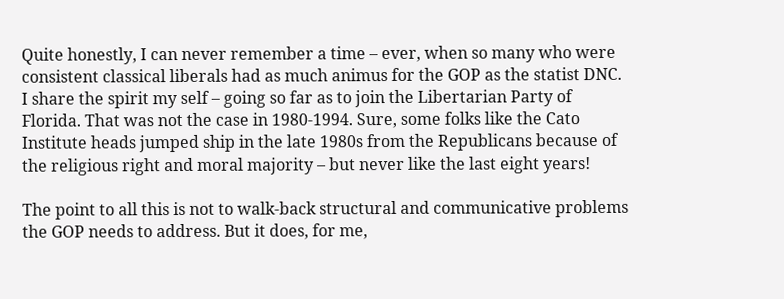Quite honestly, I can never remember a time – ever, when so many who were consistent classical liberals had as much animus for the GOP as the statist DNC. I share the spirit my self – going so far as to join the Libertarian Party of Florida. That was not the case in 1980-1994. Sure, some folks like the Cato Institute heads jumped ship in the late 1980s from the Republicans because of the religious right and moral majority – but never like the last eight years!

The point to all this is not to walk-back structural and communicative problems the GOP needs to address. But it does, for me,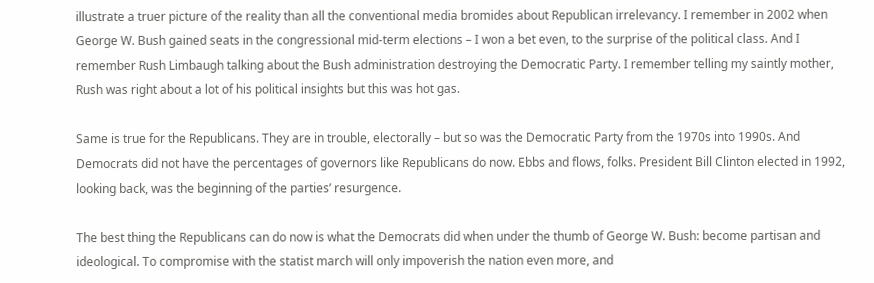illustrate a truer picture of the reality than all the conventional media bromides about Republican irrelevancy. I remember in 2002 when George W. Bush gained seats in the congressional mid-term elections – I won a bet even, to the surprise of the political class. And I remember Rush Limbaugh talking about the Bush administration destroying the Democratic Party. I remember telling my saintly mother, Rush was right about a lot of his political insights but this was hot gas.

Same is true for the Republicans. They are in trouble, electorally – but so was the Democratic Party from the 1970s into 1990s. And Democrats did not have the percentages of governors like Republicans do now. Ebbs and flows, folks. President Bill Clinton elected in 1992, looking back, was the beginning of the parties’ resurgence.

The best thing the Republicans can do now is what the Democrats did when under the thumb of George W. Bush: become partisan and ideological. To compromise with the statist march will only impoverish the nation even more, and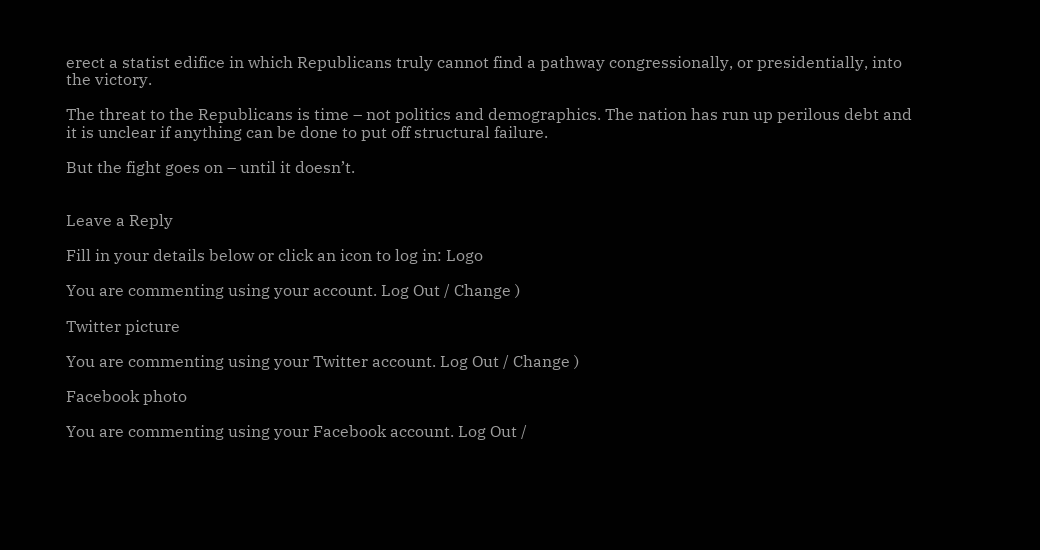erect a statist edifice in which Republicans truly cannot find a pathway congressionally, or presidentially, into the victory.

The threat to the Republicans is time – not politics and demographics. The nation has run up perilous debt and it is unclear if anything can be done to put off structural failure.

But the fight goes on – until it doesn’t.


Leave a Reply

Fill in your details below or click an icon to log in: Logo

You are commenting using your account. Log Out / Change )

Twitter picture

You are commenting using your Twitter account. Log Out / Change )

Facebook photo

You are commenting using your Facebook account. Log Out /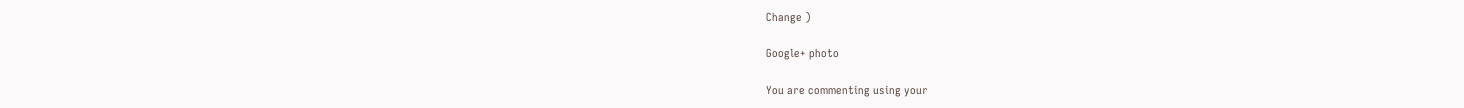Change )

Google+ photo

You are commenting using your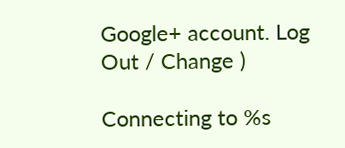Google+ account. Log Out / Change )

Connecting to %s